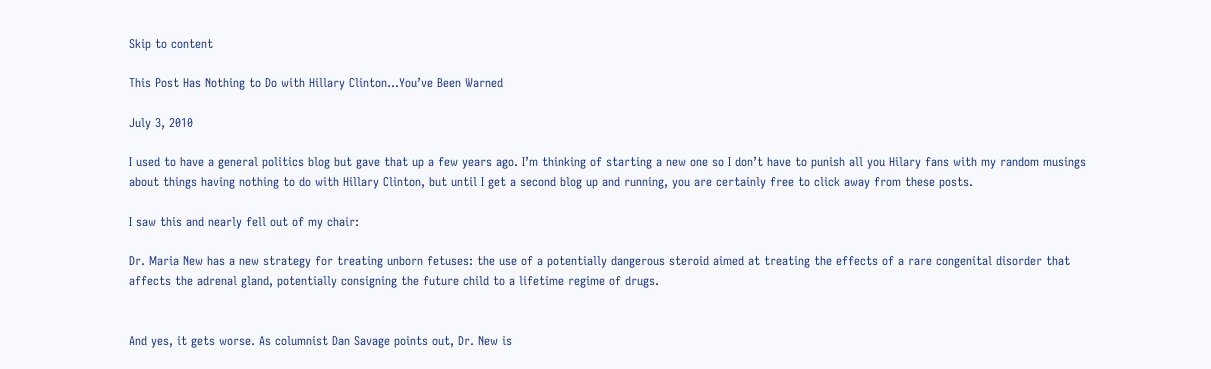Skip to content

This Post Has Nothing to Do with Hillary Clinton…You’ve Been Warned

July 3, 2010

I used to have a general politics blog but gave that up a few years ago. I’m thinking of starting a new one so I don’t have to punish all you Hilary fans with my random musings about things having nothing to do with Hillary Clinton, but until I get a second blog up and running, you are certainly free to click away from these posts.

I saw this and nearly fell out of my chair:

Dr. Maria New has a new strategy for treating unborn fetuses: the use of a potentially dangerous steroid aimed at treating the effects of a rare congenital disorder that affects the adrenal gland, potentially consigning the future child to a lifetime regime of drugs.


And yes, it gets worse. As columnist Dan Savage points out, Dr. New is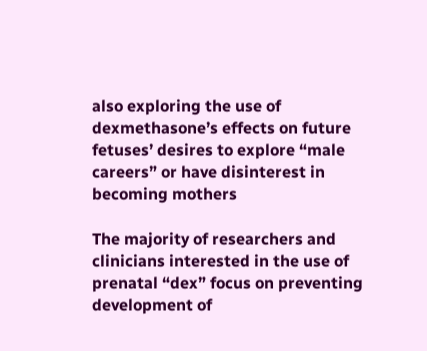also exploring the use of dexmethasone’s effects on future fetuses’ desires to explore “male careers” or have disinterest in becoming mothers

The majority of researchers and clinicians interested in the use of prenatal “dex” focus on preventing development of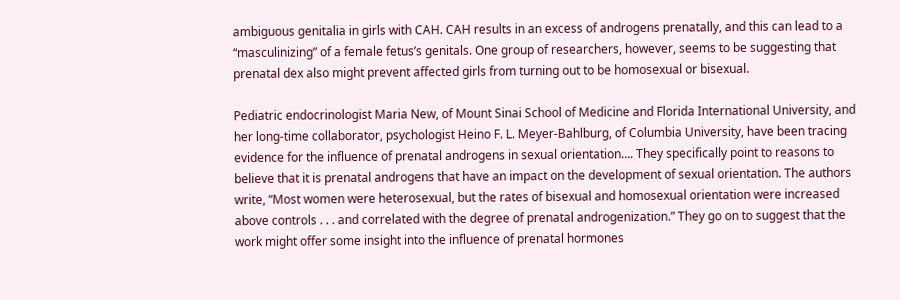ambiguous genitalia in girls with CAH. CAH results in an excess of androgens prenatally, and this can lead to a “masculinizing” of a female fetus’s genitals. One group of researchers, however, seems to be suggesting that prenatal dex also might prevent affected girls from turning out to be homosexual or bisexual.

Pediatric endocrinologist Maria New, of Mount Sinai School of Medicine and Florida International University, and her long-time collaborator, psychologist Heino F. L. Meyer-Bahlburg, of Columbia University, have been tracing evidence for the influence of prenatal androgens in sexual orientation…. They specifically point to reasons to believe that it is prenatal androgens that have an impact on the development of sexual orientation. The authors write, “Most women were heterosexual, but the rates of bisexual and homosexual orientation were increased above controls . . . and correlated with the degree of prenatal androgenization.” They go on to suggest that the work might offer some insight into the influence of prenatal hormones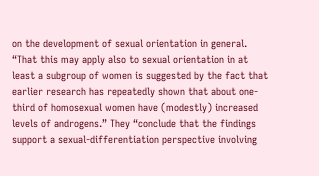on the development of sexual orientation in general. “That this may apply also to sexual orientation in at least a subgroup of women is suggested by the fact that earlier research has repeatedly shown that about one-third of homosexual women have (modestly) increased levels of androgens.” They “conclude that the findings support a sexual-differentiation perspective involving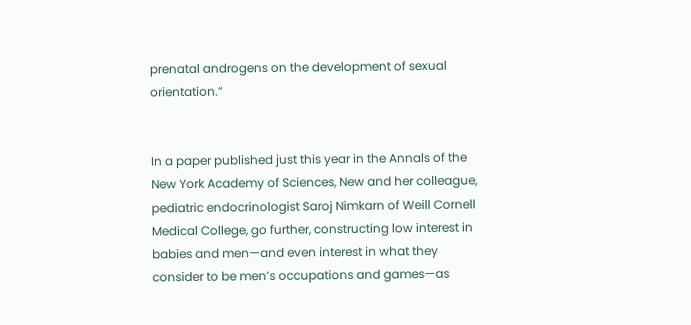prenatal androgens on the development of sexual orientation.”


In a paper published just this year in the Annals of the New York Academy of Sciences, New and her colleague, pediatric endocrinologist Saroj Nimkarn of Weill Cornell Medical College, go further, constructing low interest in babies and men—and even interest in what they consider to be men’s occupations and games—as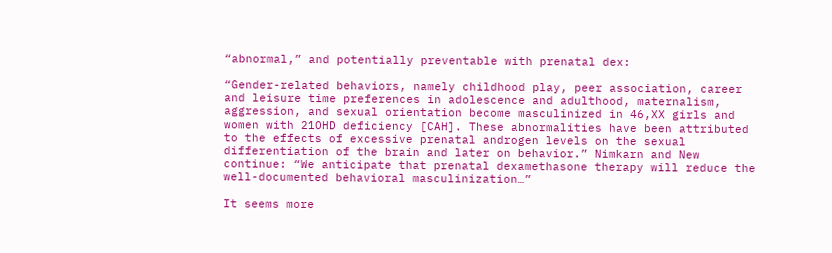“abnormal,” and potentially preventable with prenatal dex:

“Gender-related behaviors, namely childhood play, peer association, career and leisure time preferences in adolescence and adulthood, maternalism, aggression, and sexual orientation become masculinized in 46,XX girls and women with 21OHD deficiency [CAH]. These abnormalities have been attributed to the effects of excessive prenatal androgen levels on the sexual differentiation of the brain and later on behavior.” Nimkarn and New continue: “We anticipate that prenatal dexamethasone therapy will reduce the well-documented behavioral masculinization…”

It seems more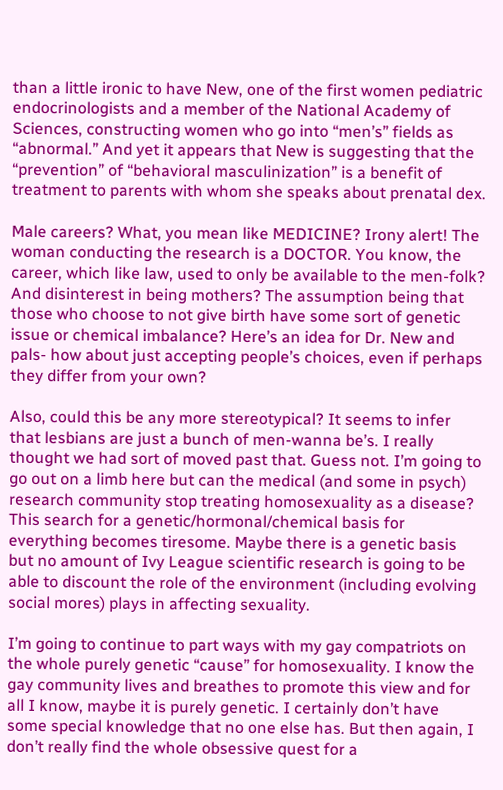than a little ironic to have New, one of the first women pediatric endocrinologists and a member of the National Academy of Sciences, constructing women who go into “men’s” fields as “abnormal.” And yet it appears that New is suggesting that the “prevention” of “behavioral masculinization” is a benefit of treatment to parents with whom she speaks about prenatal dex.

Male careers? What, you mean like MEDICINE? Irony alert! The woman conducting the research is a DOCTOR. You know, the career, which like law, used to only be available to the men-folk? And disinterest in being mothers? The assumption being that those who choose to not give birth have some sort of genetic issue or chemical imbalance? Here’s an idea for Dr. New and pals- how about just accepting people’s choices, even if perhaps they differ from your own?

Also, could this be any more stereotypical? It seems to infer that lesbians are just a bunch of men-wanna be’s. I really thought we had sort of moved past that. Guess not. I’m going to go out on a limb here but can the medical (and some in psych) research community stop treating homosexuality as a disease? This search for a genetic/hormonal/chemical basis for everything becomes tiresome. Maybe there is a genetic basis but no amount of Ivy League scientific research is going to be able to discount the role of the environment (including evolving social mores) plays in affecting sexuality.

I’m going to continue to part ways with my gay compatriots on the whole purely genetic “cause” for homosexuality. I know the gay community lives and breathes to promote this view and for all I know, maybe it is purely genetic. I certainly don’t have some special knowledge that no one else has. But then again, I don’t really find the whole obsessive quest for a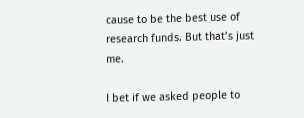cause to be the best use of research funds. But that’s just me.

I bet if we asked people to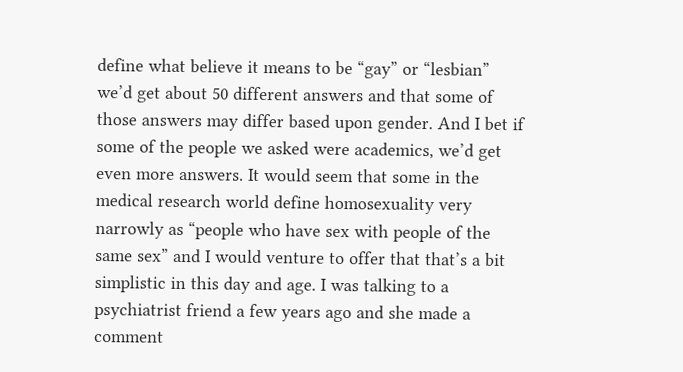define what believe it means to be “gay” or “lesbian” we’d get about 50 different answers and that some of those answers may differ based upon gender. And I bet if some of the people we asked were academics, we’d get even more answers. It would seem that some in the medical research world define homosexuality very narrowly as “people who have sex with people of the same sex” and I would venture to offer that that’s a bit simplistic in this day and age. I was talking to a psychiatrist friend a few years ago and she made a comment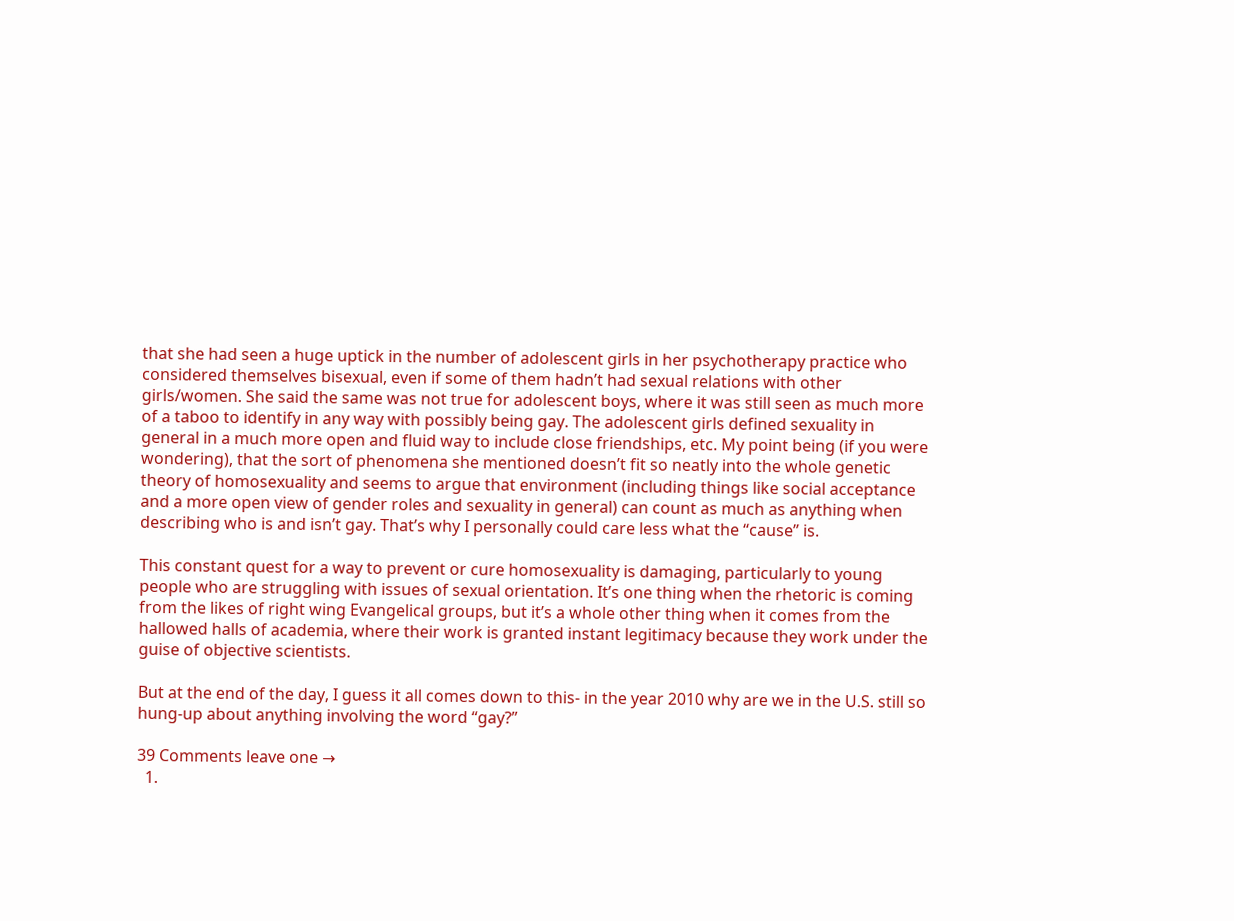that she had seen a huge uptick in the number of adolescent girls in her psychotherapy practice who considered themselves bisexual, even if some of them hadn’t had sexual relations with other girls/women. She said the same was not true for adolescent boys, where it was still seen as much more of a taboo to identify in any way with possibly being gay. The adolescent girls defined sexuality in general in a much more open and fluid way to include close friendships, etc. My point being (if you were wondering), that the sort of phenomena she mentioned doesn’t fit so neatly into the whole genetic theory of homosexuality and seems to argue that environment (including things like social acceptance and a more open view of gender roles and sexuality in general) can count as much as anything when describing who is and isn’t gay. That’s why I personally could care less what the “cause” is.

This constant quest for a way to prevent or cure homosexuality is damaging, particularly to young people who are struggling with issues of sexual orientation. It’s one thing when the rhetoric is coming from the likes of right wing Evangelical groups, but it’s a whole other thing when it comes from the hallowed halls of academia, where their work is granted instant legitimacy because they work under the guise of objective scientists.

But at the end of the day, I guess it all comes down to this- in the year 2010 why are we in the U.S. still so hung-up about anything involving the word “gay?”

39 Comments leave one →
  1.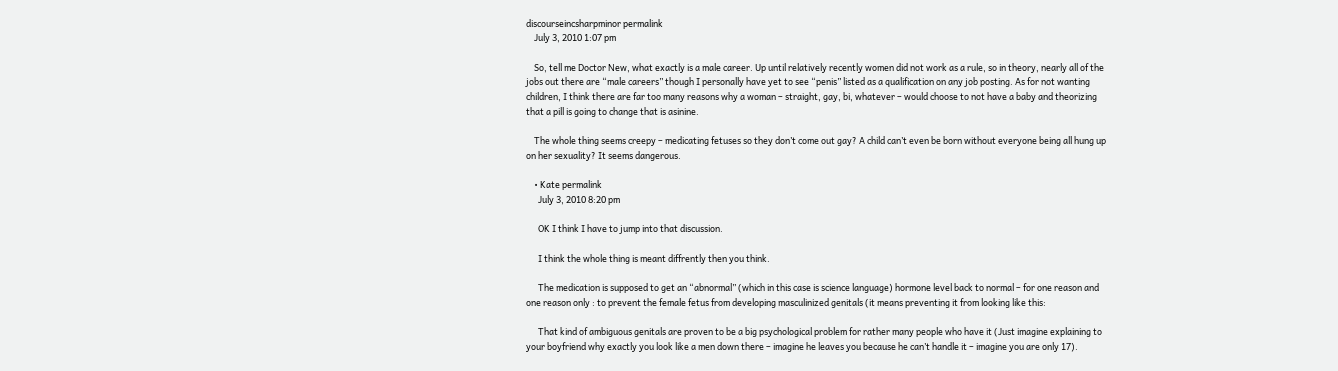discourseincsharpminor permalink
    July 3, 2010 1:07 pm

    So, tell me Doctor New, what exactly is a male career. Up until relatively recently women did not work as a rule, so in theory, nearly all of the jobs out there are “male careers” though I personally have yet to see “penis” listed as a qualification on any job posting. As for not wanting children, I think there are far too many reasons why a woman – straight, gay, bi, whatever – would choose to not have a baby and theorizing that a pill is going to change that is asinine.

    The whole thing seems creepy – medicating fetuses so they don’t come out gay? A child can’t even be born without everyone being all hung up on her sexuality? It seems dangerous.

    • Kate permalink
      July 3, 2010 8:20 pm

      OK I think I have to jump into that discussion.

      I think the whole thing is meant diffrently then you think.

      The medication is supposed to get an “abnormal” (which in this case is science language) hormone level back to normal – for one reason and one reason only : to prevent the female fetus from developing masculinized genitals (it means preventing it from looking like this:

      That kind of ambiguous genitals are proven to be a big psychological problem for rather many people who have it (Just imagine explaining to your boyfriend why exactly you look like a men down there – imagine he leaves you because he can’t handle it – imagine you are only 17).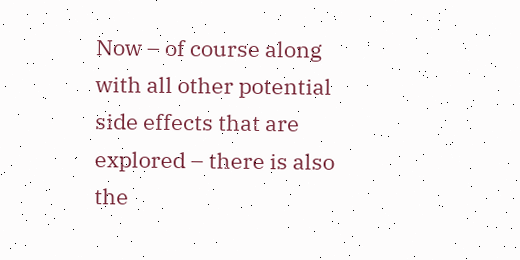Now – of course along with all other potential side effects that are explored – there is also the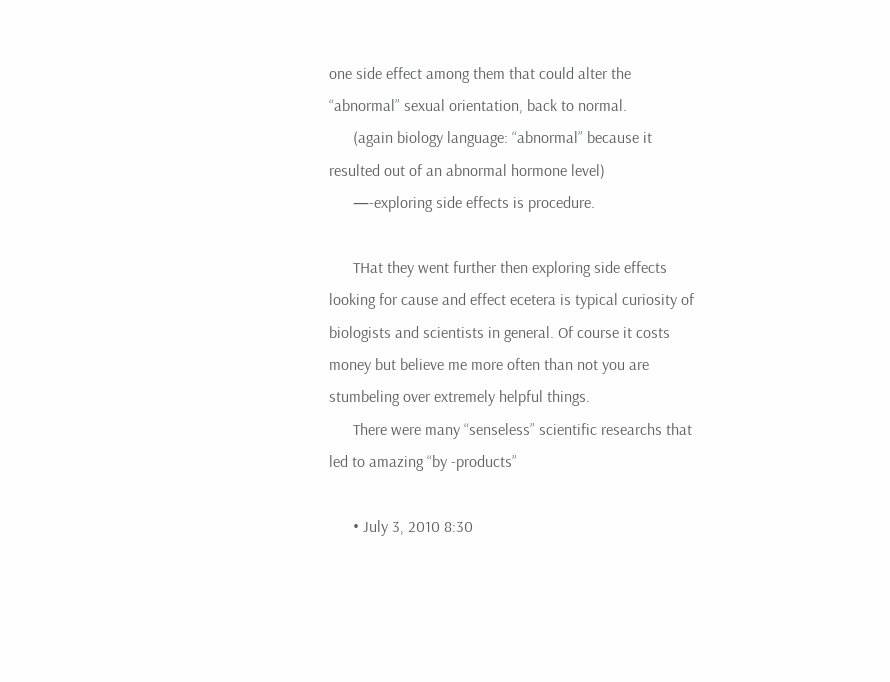one side effect among them that could alter the “abnormal” sexual orientation, back to normal.
      (again biology language: “abnormal” because it resulted out of an abnormal hormone level)
      —-exploring side effects is procedure.

      THat they went further then exploring side effects looking for cause and effect ecetera is typical curiosity of biologists and scientists in general. Of course it costs money but believe me more often than not you are stumbeling over extremely helpful things.
      There were many “senseless” scientific researchs that led to amazing “by -products”

      • July 3, 2010 8:30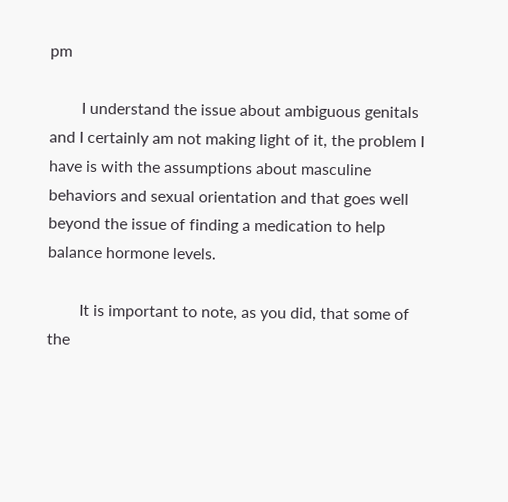pm

        I understand the issue about ambiguous genitals and I certainly am not making light of it, the problem I have is with the assumptions about masculine behaviors and sexual orientation and that goes well beyond the issue of finding a medication to help balance hormone levels.

        It is important to note, as you did, that some of the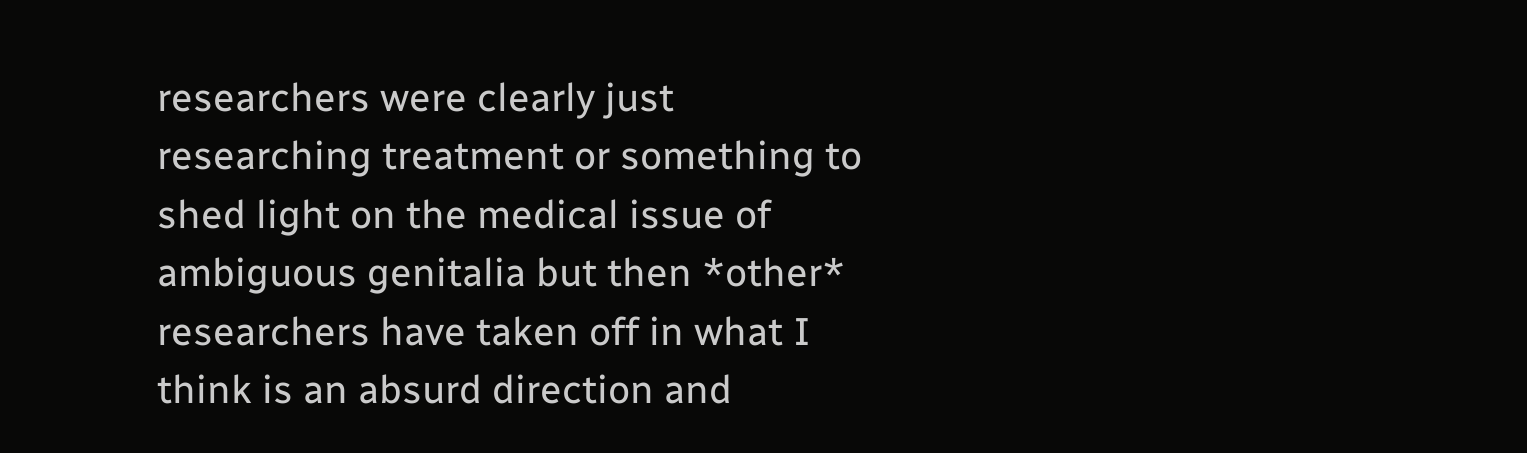researchers were clearly just researching treatment or something to shed light on the medical issue of ambiguous genitalia but then *other* researchers have taken off in what I think is an absurd direction and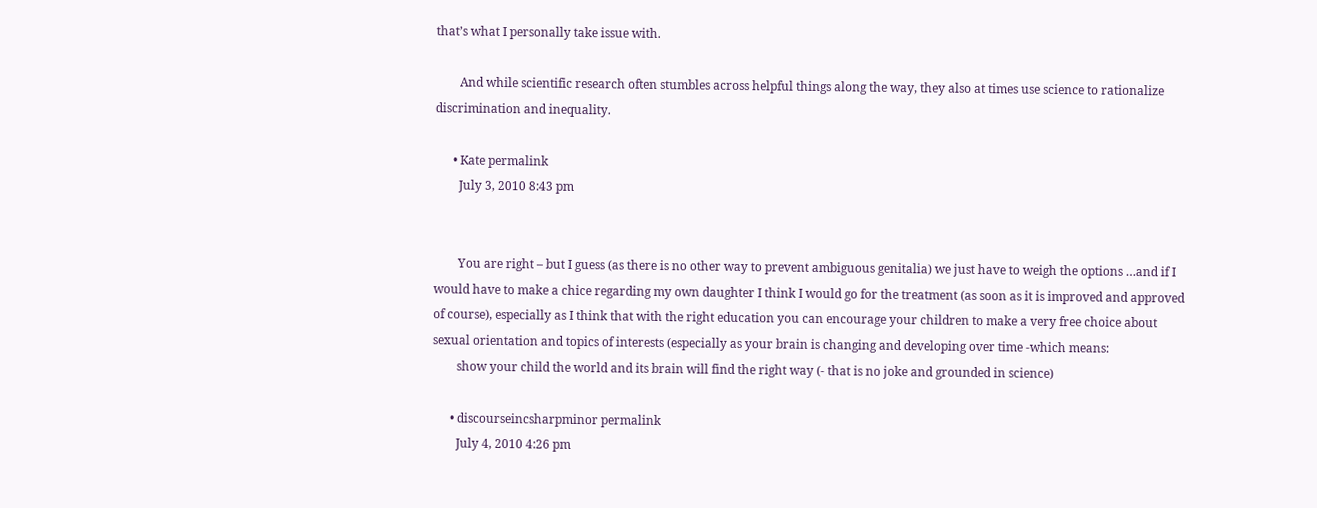that’s what I personally take issue with.

        And while scientific research often stumbles across helpful things along the way, they also at times use science to rationalize discrimination and inequality.

      • Kate permalink
        July 3, 2010 8:43 pm


        You are right – but I guess (as there is no other way to prevent ambiguous genitalia) we just have to weigh the options …and if I would have to make a chice regarding my own daughter I think I would go for the treatment (as soon as it is improved and approved of course), especially as I think that with the right education you can encourage your children to make a very free choice about sexual orientation and topics of interests (especially as your brain is changing and developing over time -which means:
        show your child the world and its brain will find the right way (- that is no joke and grounded in science)

      • discourseincsharpminor permalink
        July 4, 2010 4:26 pm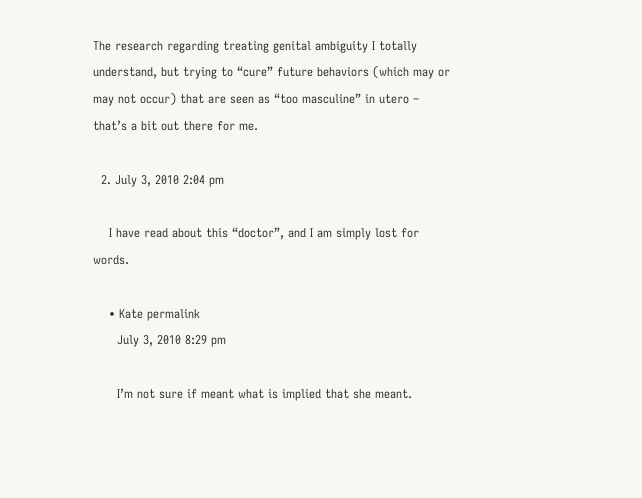The research regarding treating genital ambiguity I totally understand, but trying to “cure” future behaviors (which may or may not occur) that are seen as “too masculine” in utero – that’s a bit out there for me.

  2. July 3, 2010 2:04 pm

    I have read about this “doctor”, and I am simply lost for words.

    • Kate permalink
      July 3, 2010 8:29 pm

      I’m not sure if meant what is implied that she meant.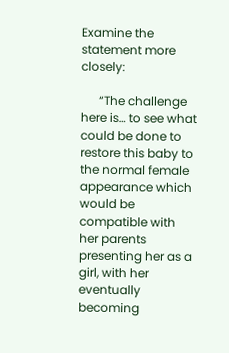Examine the statement more closely:

      “The challenge here is… to see what could be done to restore this baby to the normal female appearance which would be compatible with her parents presenting her as a girl, with her eventually becoming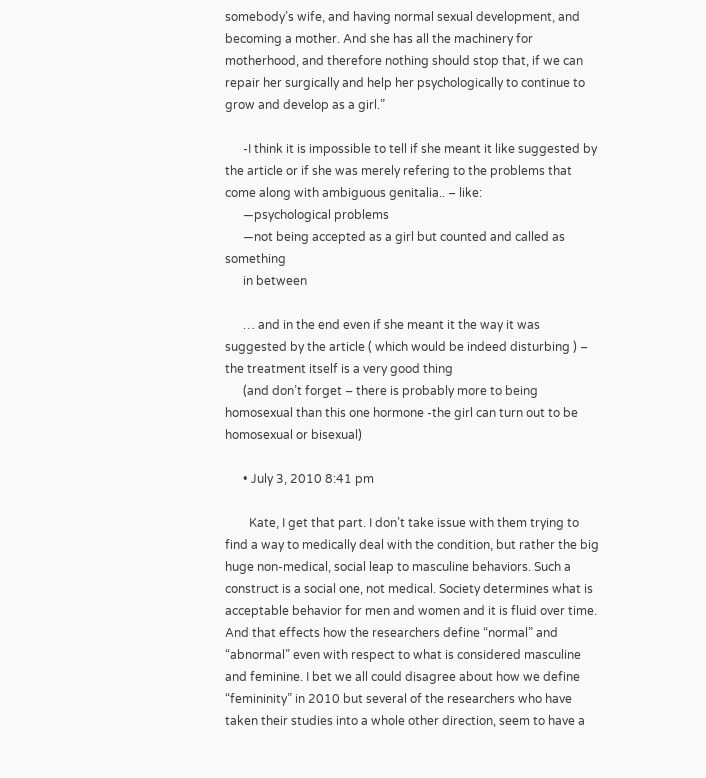somebody’s wife, and having normal sexual development, and becoming a mother. And she has all the machinery for motherhood, and therefore nothing should stop that, if we can repair her surgically and help her psychologically to continue to grow and develop as a girl.”

      -I think it is impossible to tell if she meant it like suggested by the article or if she was merely refering to the problems that come along with ambiguous genitalia.. – like:
      —psychological problems
      —not being accepted as a girl but counted and called as something
      in between

      … and in the end even if she meant it the way it was suggested by the article ( which would be indeed disturbing ) – the treatment itself is a very good thing
      (and don’t forget – there is probably more to being homosexual than this one hormone -the girl can turn out to be homosexual or bisexual)

      • July 3, 2010 8:41 pm

        Kate, I get that part. I don’t take issue with them trying to find a way to medically deal with the condition, but rather the big huge non-medical, social leap to masculine behaviors. Such a construct is a social one, not medical. Society determines what is acceptable behavior for men and women and it is fluid over time. And that effects how the researchers define “normal” and “abnormal” even with respect to what is considered masculine and feminine. I bet we all could disagree about how we define “femininity” in 2010 but several of the researchers who have taken their studies into a whole other direction, seem to have a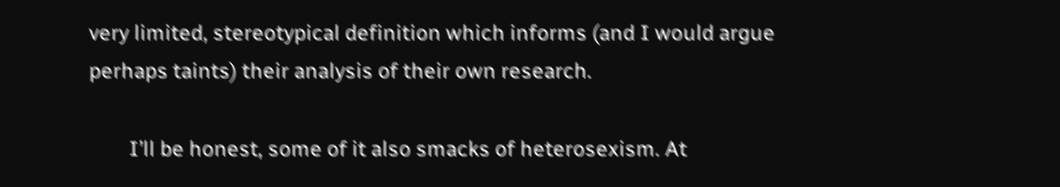very limited, stereotypical definition which informs (and I would argue perhaps taints) their analysis of their own research.

        I’ll be honest, some of it also smacks of heterosexism. At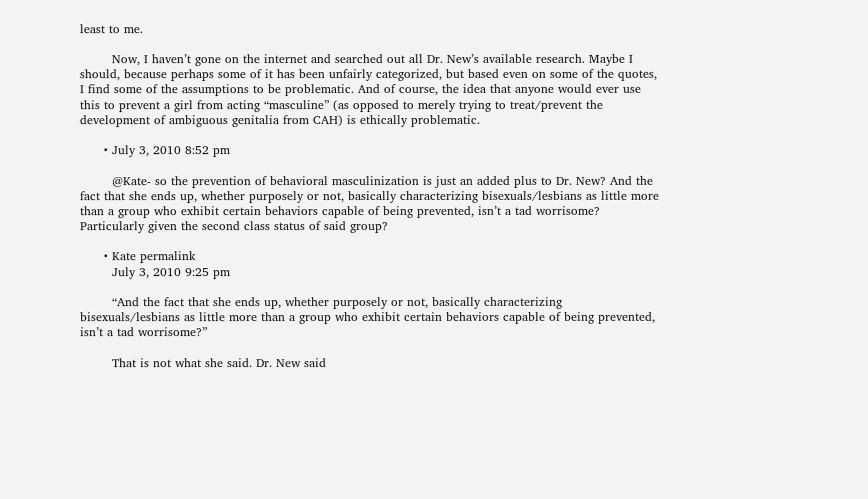least to me.

        Now, I haven’t gone on the internet and searched out all Dr. New’s available research. Maybe I should, because perhaps some of it has been unfairly categorized, but based even on some of the quotes, I find some of the assumptions to be problematic. And of course, the idea that anyone would ever use this to prevent a girl from acting “masculine” (as opposed to merely trying to treat/prevent the development of ambiguous genitalia from CAH) is ethically problematic.

      • July 3, 2010 8:52 pm

        @Kate- so the prevention of behavioral masculinization is just an added plus to Dr. New? And the fact that she ends up, whether purposely or not, basically characterizing bisexuals/lesbians as little more than a group who exhibit certain behaviors capable of being prevented, isn’t a tad worrisome? Particularly given the second class status of said group?

      • Kate permalink
        July 3, 2010 9:25 pm

        “And the fact that she ends up, whether purposely or not, basically characterizing bisexuals/lesbians as little more than a group who exhibit certain behaviors capable of being prevented, isn’t a tad worrisome?”

        That is not what she said. Dr. New said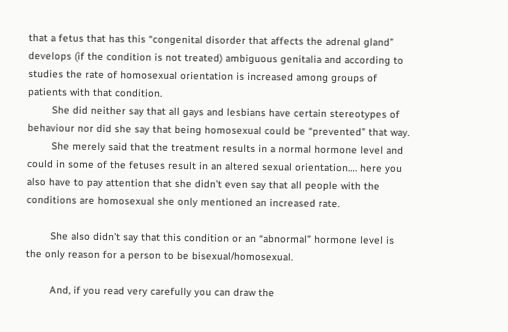that a fetus that has this “congenital disorder that affects the adrenal gland” develops (if the condition is not treated) ambiguous genitalia and according to studies the rate of homosexual orientation is increased among groups of patients with that condition.
        She did neither say that all gays and lesbians have certain stereotypes of behaviour nor did she say that being homosexual could be “prevented” that way.
        She merely said that the treatment results in a normal hormone level and could in some of the fetuses result in an altered sexual orientation…. here you also have to pay attention that she didn’t even say that all people with the conditions are homosexual she only mentioned an increased rate.

        She also didn’t say that this condition or an “abnormal” hormone level is the only reason for a person to be bisexual/homosexual.

        And, if you read very carefully you can draw the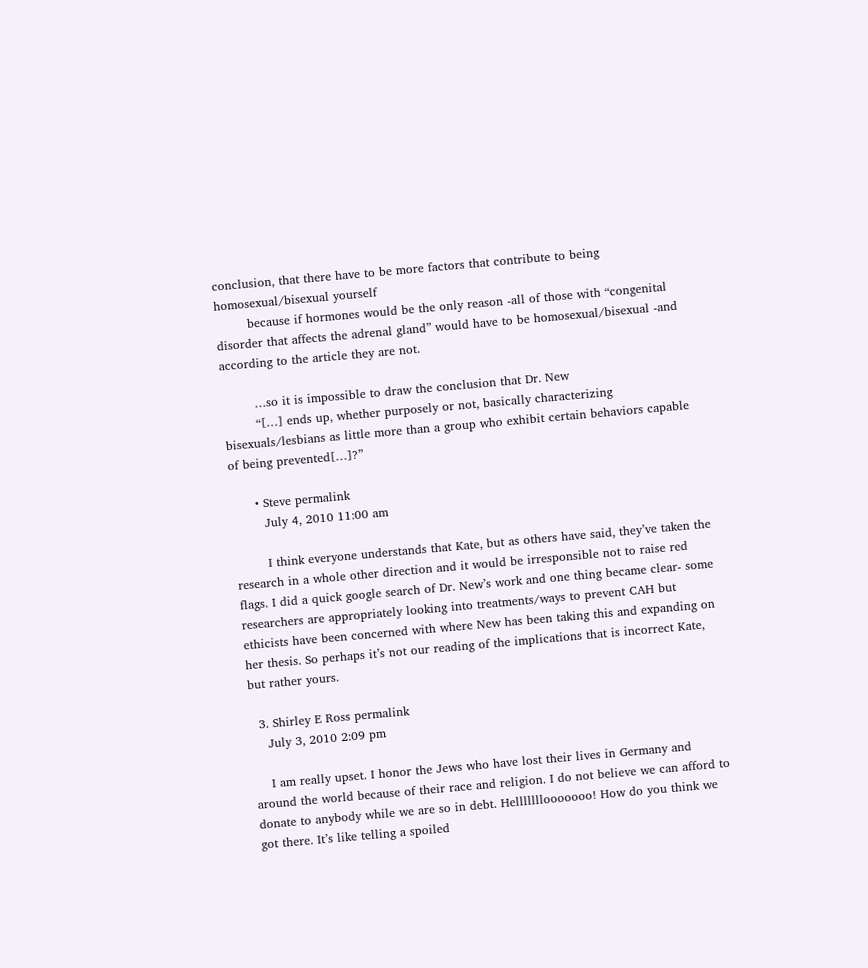conclusion, that there have to be more factors that contribute to being homosexual/bisexual yourself
        because if hormones would be the only reason -all of those with “congenital disorder that affects the adrenal gland” would have to be homosexual/bisexual -and according to the article they are not.

        …so it is impossible to draw the conclusion that Dr. New
        “[…] ends up, whether purposely or not, basically characterizing bisexuals/lesbians as little more than a group who exhibit certain behaviors capable of being prevented[…]?”

      • Steve permalink
        July 4, 2010 11:00 am

        I think everyone understands that Kate, but as others have said, they’ve taken the research in a whole other direction and it would be irresponsible not to raise red flags. I did a quick google search of Dr. New’s work and one thing became clear- some researchers are appropriately looking into treatments/ways to prevent CAH but ethicists have been concerned with where New has been taking this and expanding on her thesis. So perhaps it’s not our reading of the implications that is incorrect Kate, but rather yours.

  3. Shirley E Ross permalink
    July 3, 2010 2:09 pm

    I am really upset. I honor the Jews who have lost their lives in Germany and around the world because of their race and religion. I do not believe we can afford to donate to anybody while we are so in debt. Helllllllooooooo! How do you think we got there. It’s like telling a spoiled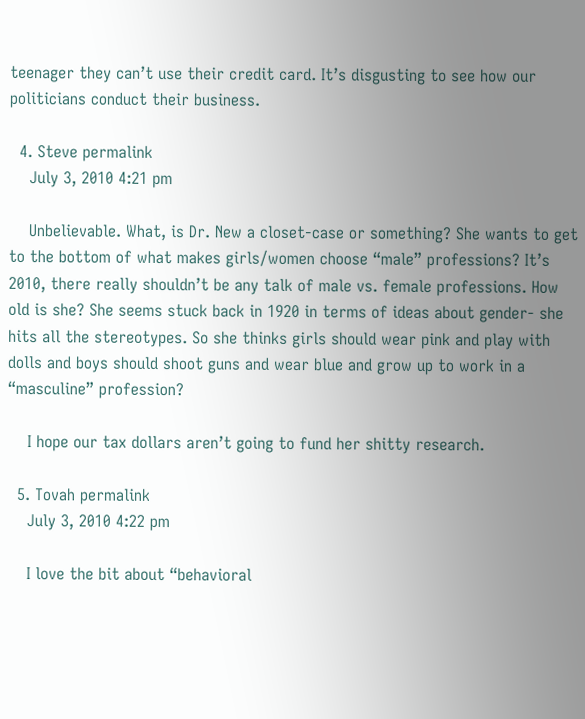teenager they can’t use their credit card. It’s disgusting to see how our politicians conduct their business.

  4. Steve permalink
    July 3, 2010 4:21 pm

    Unbelievable. What, is Dr. New a closet-case or something? She wants to get to the bottom of what makes girls/women choose “male” professions? It’s 2010, there really shouldn’t be any talk of male vs. female professions. How old is she? She seems stuck back in 1920 in terms of ideas about gender- she hits all the stereotypes. So she thinks girls should wear pink and play with dolls and boys should shoot guns and wear blue and grow up to work in a “masculine” profession?

    I hope our tax dollars aren’t going to fund her shitty research.

  5. Tovah permalink
    July 3, 2010 4:22 pm

    I love the bit about “behavioral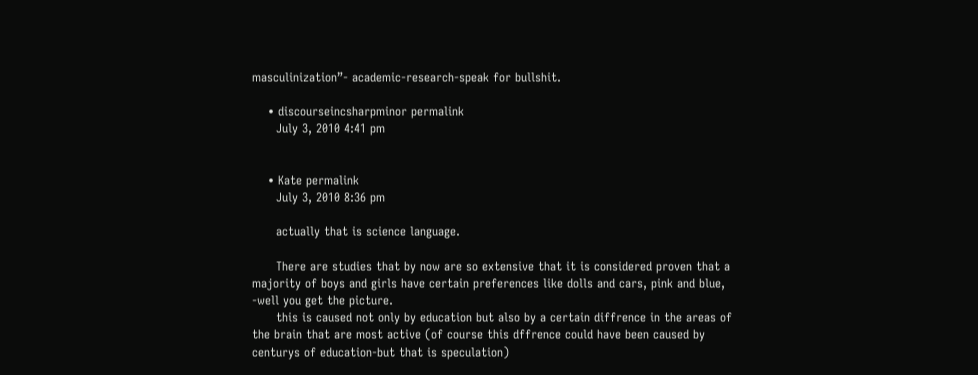masculinization”- academic-research-speak for bullshit.

    • discourseincsharpminor permalink
      July 3, 2010 4:41 pm


    • Kate permalink
      July 3, 2010 8:36 pm

      actually that is science language.

      There are studies that by now are so extensive that it is considered proven that a majority of boys and girls have certain preferences like dolls and cars, pink and blue, -well you get the picture.
      this is caused not only by education but also by a certain diffrence in the areas of the brain that are most active (of course this dffrence could have been caused by centurys of education-but that is speculation)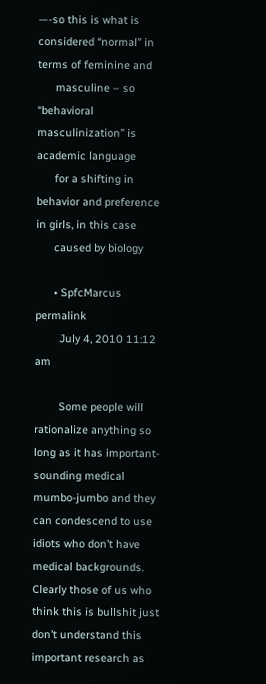—-so this is what is considered “normal” in terms of feminine and
      masculine – so “behavioral masculinization” is academic language
      for a shifting in behavior and preference in girls, in this case
      caused by biology

      • SpfcMarcus permalink
        July 4, 2010 11:12 am

        Some people will rationalize anything so long as it has important-sounding medical mumbo-jumbo and they can condescend to use idiots who don’t have medical backgrounds. Clearly those of us who think this is bullshit just don’t understand this important research as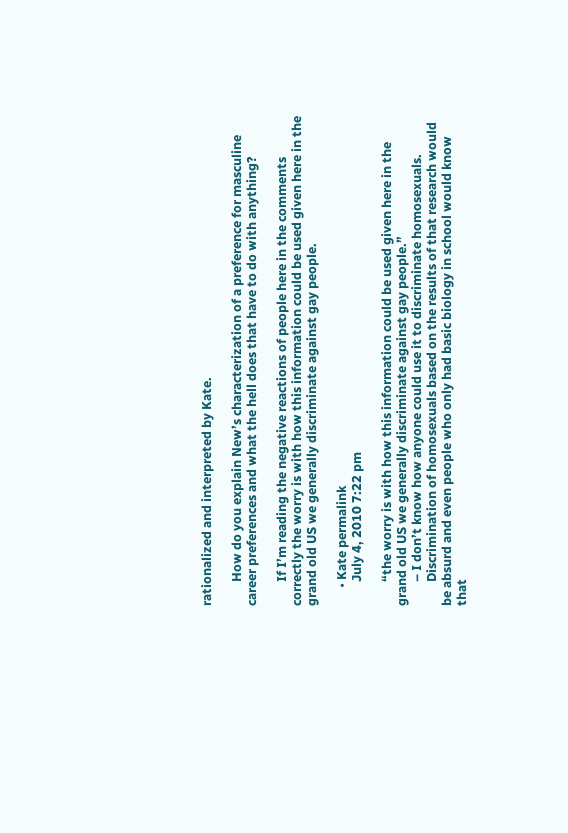rationalized and interpreted by Kate.

        How do you explain New’s characterization of a preference for masculine career preferences and what the hell does that have to do with anything?

        If I’m reading the negative reactions of people here in the comments correctly the worry is with how this information could be used given here in the grand old US we generally discriminate against gay people.

      • Kate permalink
        July 4, 2010 7:22 pm

        “the worry is with how this information could be used given here in the grand old US we generally discriminate against gay people.”
        – I don’t know how anyone could use it to discriminate homosexuals.
        Discrimination of homosexuals based on the results of that research would be absurd and even people who only had basic biology in school would know that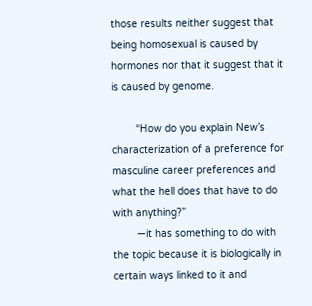those results neither suggest that being homosexual is caused by hormones nor that it suggest that it is caused by genome.

        “How do you explain New’s characterization of a preference for masculine career preferences and what the hell does that have to do with anything?”
        —it has something to do with the topic because it is biologically in certain ways linked to it and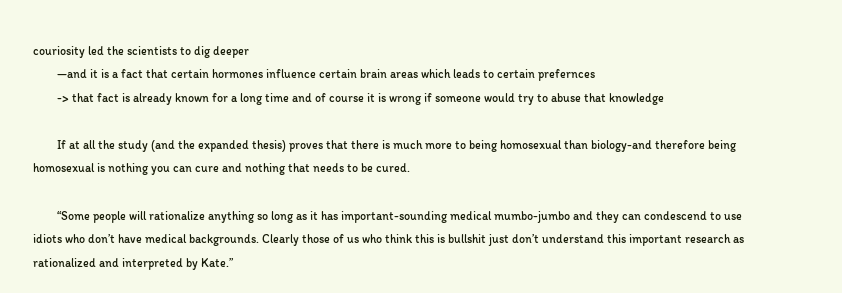couriosity led the scientists to dig deeper
        —and it is a fact that certain hormones influence certain brain areas which leads to certain prefernces
        -> that fact is already known for a long time and of course it is wrong if someone would try to abuse that knowledge

        If at all the study (and the expanded thesis) proves that there is much more to being homosexual than biology-and therefore being homosexual is nothing you can cure and nothing that needs to be cured.

        “Some people will rationalize anything so long as it has important-sounding medical mumbo-jumbo and they can condescend to use idiots who don’t have medical backgrounds. Clearly those of us who think this is bullshit just don’t understand this important research as rationalized and interpreted by Kate.”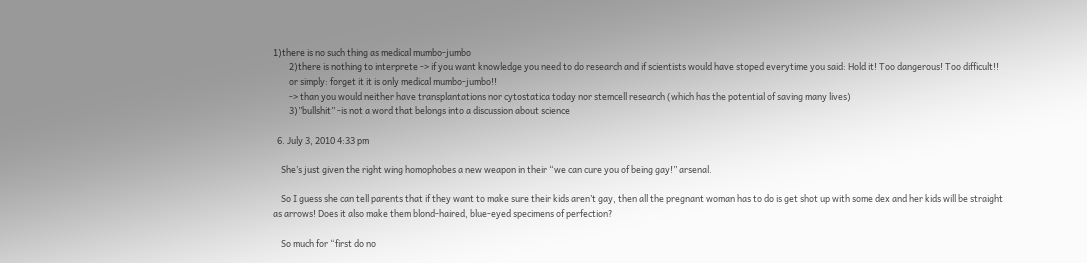1)there is no such thing as medical mumbo-jumbo
        2)there is nothing to interprete -> if you want knowledge you need to do research and if scientists would have stoped everytime you said: Hold it! Too dangerous! Too difficult!!
        or simply: forget it it is only medical mumbo-jumbo!!
        -> than you would neither have transplantations nor cytostatica today nor stemcell research (which has the potential of saving many lives)
        3)”bullshit” -is not a word that belongs into a discussion about science

  6. July 3, 2010 4:33 pm

    She’s just given the right wing homophobes a new weapon in their “we can cure you of being gay!” arsenal.

    So I guess she can tell parents that if they want to make sure their kids aren’t gay, then all the pregnant woman has to do is get shot up with some dex and her kids will be straight as arrows! Does it also make them blond-haired, blue-eyed specimens of perfection?

    So much for “first do no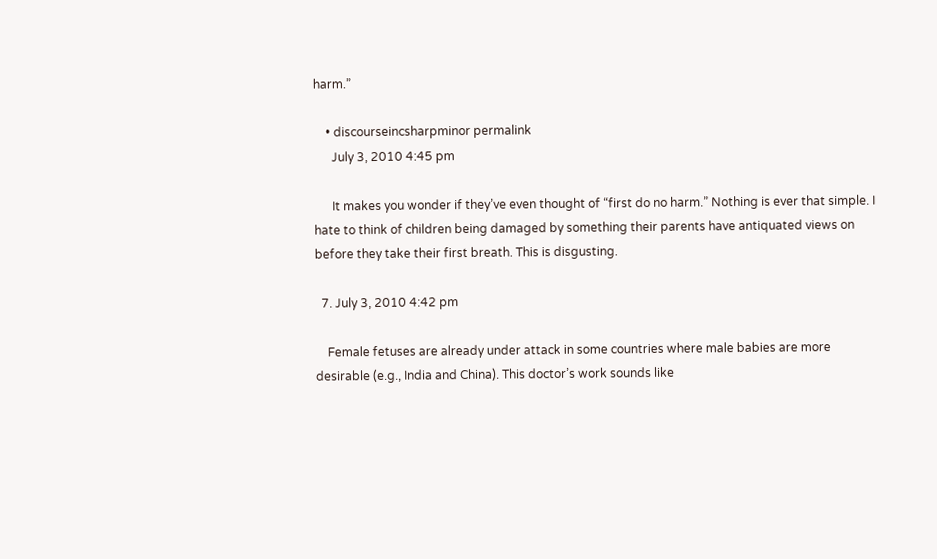harm.”

    • discourseincsharpminor permalink
      July 3, 2010 4:45 pm

      It makes you wonder if they’ve even thought of “first do no harm.” Nothing is ever that simple. I hate to think of children being damaged by something their parents have antiquated views on before they take their first breath. This is disgusting.

  7. July 3, 2010 4:42 pm

    Female fetuses are already under attack in some countries where male babies are more desirable (e.g., India and China). This doctor’s work sounds like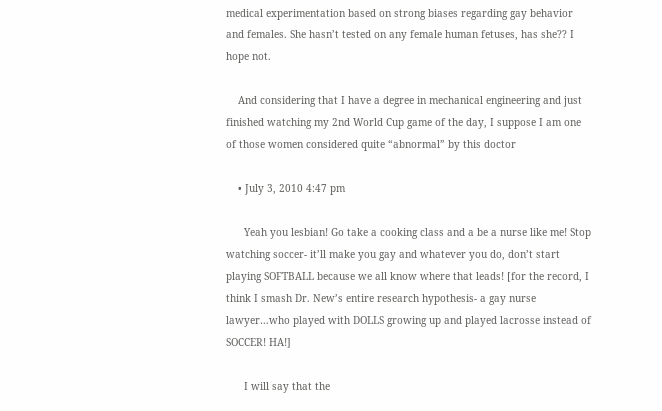medical experimentation based on strong biases regarding gay behavior and females. She hasn’t tested on any female human fetuses, has she?? I hope not.

    And considering that I have a degree in mechanical engineering and just finished watching my 2nd World Cup game of the day, I suppose I am one of those women considered quite “abnormal” by this doctor

    • July 3, 2010 4:47 pm

      Yeah you lesbian! Go take a cooking class and a be a nurse like me! Stop watching soccer- it’ll make you gay and whatever you do, don’t start playing SOFTBALL because we all know where that leads! [for the record, I think I smash Dr. New’s entire research hypothesis- a gay nurse lawyer…who played with DOLLS growing up and played lacrosse instead of SOCCER! HA!]

      I will say that the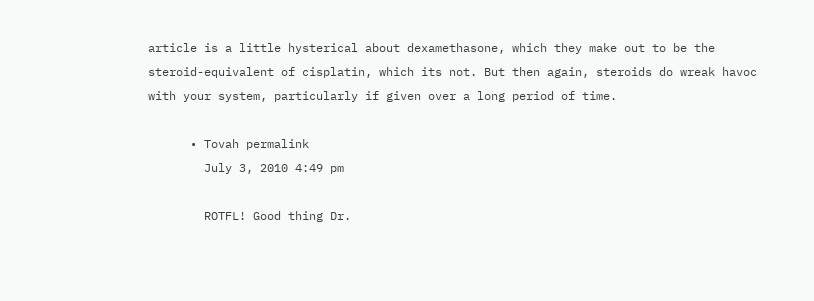article is a little hysterical about dexamethasone, which they make out to be the steroid-equivalent of cisplatin, which its not. But then again, steroids do wreak havoc with your system, particularly if given over a long period of time.

      • Tovah permalink
        July 3, 2010 4:49 pm

        ROTFL! Good thing Dr.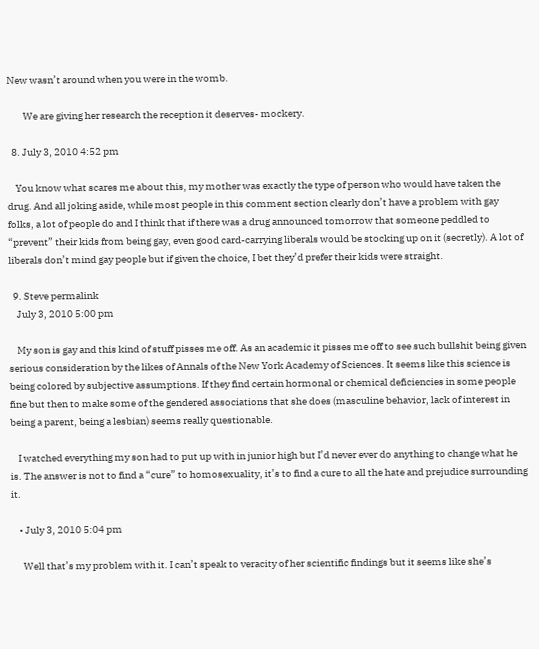New wasn’t around when you were in the womb.

        We are giving her research the reception it deserves- mockery.

  8. July 3, 2010 4:52 pm

    You know what scares me about this, my mother was exactly the type of person who would have taken the drug. And all joking aside, while most people in this comment section clearly don’t have a problem with gay folks, a lot of people do and I think that if there was a drug announced tomorrow that someone peddled to “prevent” their kids from being gay, even good card-carrying liberals would be stocking up on it (secretly). A lot of liberals don’t mind gay people but if given the choice, I bet they’d prefer their kids were straight.

  9. Steve permalink
    July 3, 2010 5:00 pm

    My son is gay and this kind of stuff pisses me off. As an academic it pisses me off to see such bullshit being given serious consideration by the likes of Annals of the New York Academy of Sciences. It seems like this science is being colored by subjective assumptions. If they find certain hormonal or chemical deficiencies in some people fine but then to make some of the gendered associations that she does (masculine behavior, lack of interest in being a parent, being a lesbian) seems really questionable.

    I watched everything my son had to put up with in junior high but I’d never ever do anything to change what he is. The answer is not to find a “cure” to homosexuality, it’s to find a cure to all the hate and prejudice surrounding it.

    • July 3, 2010 5:04 pm

      Well that’s my problem with it. I can’t speak to veracity of her scientific findings but it seems like she’s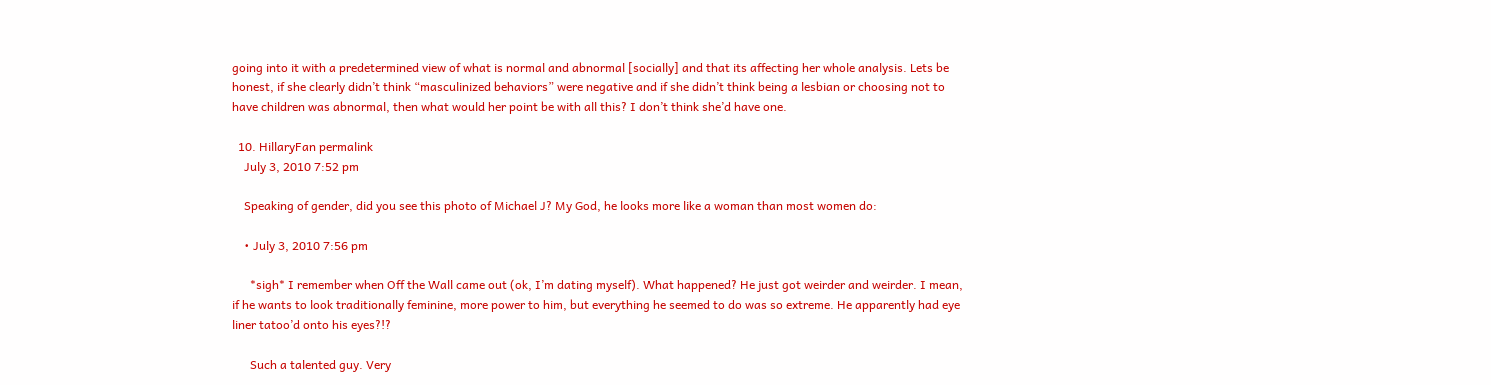going into it with a predetermined view of what is normal and abnormal [socially] and that its affecting her whole analysis. Lets be honest, if she clearly didn’t think “masculinized behaviors” were negative and if she didn’t think being a lesbian or choosing not to have children was abnormal, then what would her point be with all this? I don’t think she’d have one.

  10. HillaryFan permalink
    July 3, 2010 7:52 pm

    Speaking of gender, did you see this photo of Michael J? My God, he looks more like a woman than most women do:

    • July 3, 2010 7:56 pm

      *sigh* I remember when Off the Wall came out (ok, I’m dating myself). What happened? He just got weirder and weirder. I mean, if he wants to look traditionally feminine, more power to him, but everything he seemed to do was so extreme. He apparently had eye liner tatoo’d onto his eyes?!?

      Such a talented guy. Very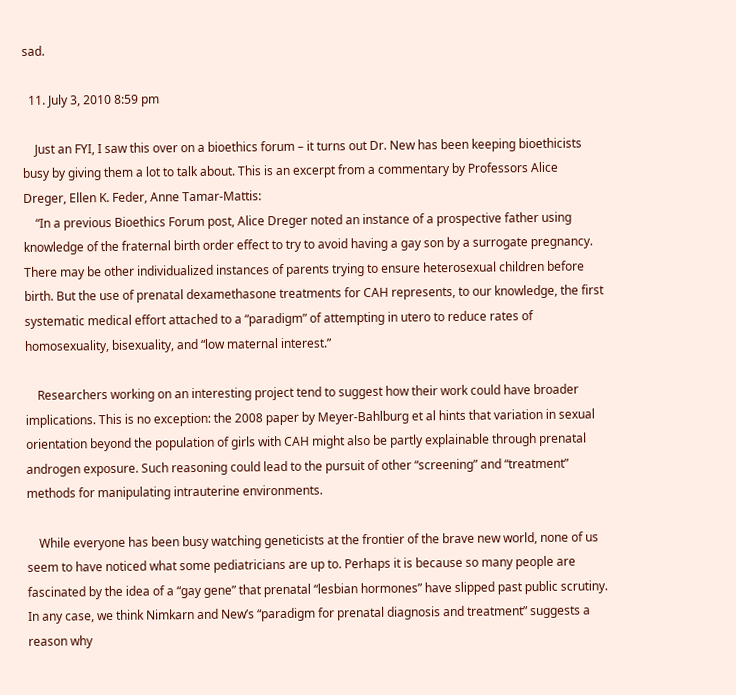sad.

  11. July 3, 2010 8:59 pm

    Just an FYI, I saw this over on a bioethics forum – it turns out Dr. New has been keeping bioethicists busy by giving them a lot to talk about. This is an excerpt from a commentary by Professors Alice Dreger, Ellen K. Feder, Anne Tamar-Mattis:
    “In a previous Bioethics Forum post, Alice Dreger noted an instance of a prospective father using knowledge of the fraternal birth order effect to try to avoid having a gay son by a surrogate pregnancy. There may be other individualized instances of parents trying to ensure heterosexual children before birth. But the use of prenatal dexamethasone treatments for CAH represents, to our knowledge, the first systematic medical effort attached to a “paradigm” of attempting in utero to reduce rates of homosexuality, bisexuality, and “low maternal interest.”

    Researchers working on an interesting project tend to suggest how their work could have broader implications. This is no exception: the 2008 paper by Meyer-Bahlburg et al hints that variation in sexual orientation beyond the population of girls with CAH might also be partly explainable through prenatal androgen exposure. Such reasoning could lead to the pursuit of other “screening” and “treatment” methods for manipulating intrauterine environments.

    While everyone has been busy watching geneticists at the frontier of the brave new world, none of us seem to have noticed what some pediatricians are up to. Perhaps it is because so many people are fascinated by the idea of a “gay gene” that prenatal “lesbian hormones” have slipped past public scrutiny. In any case, we think Nimkarn and New’s “paradigm for prenatal diagnosis and treatment” suggests a reason why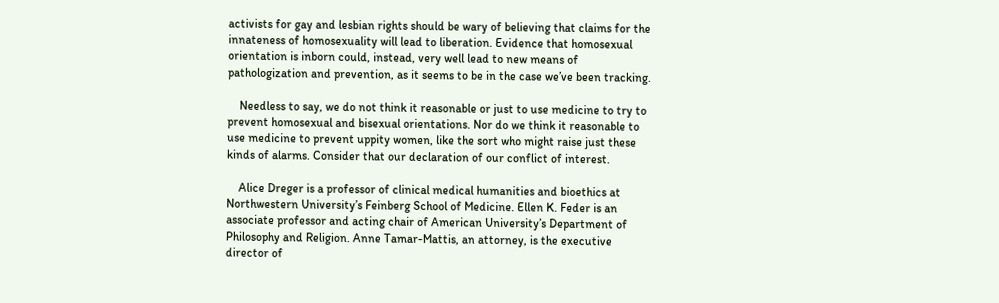activists for gay and lesbian rights should be wary of believing that claims for the innateness of homosexuality will lead to liberation. Evidence that homosexual orientation is inborn could, instead, very well lead to new means of pathologization and prevention, as it seems to be in the case we’ve been tracking.

    Needless to say, we do not think it reasonable or just to use medicine to try to prevent homosexual and bisexual orientations. Nor do we think it reasonable to use medicine to prevent uppity women, like the sort who might raise just these kinds of alarms. Consider that our declaration of our conflict of interest.

    Alice Dreger is a professor of clinical medical humanities and bioethics at Northwestern University’s Feinberg School of Medicine. Ellen K. Feder is an associate professor and acting chair of American University’s Department of Philosophy and Religion. Anne Tamar-Mattis, an attorney, is the executive director of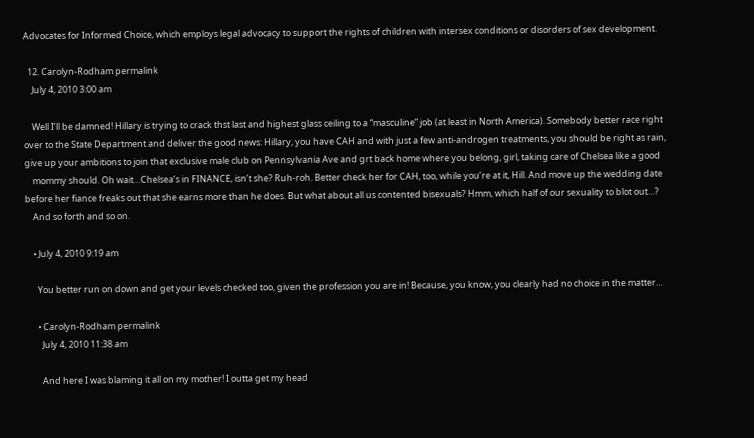Advocates for Informed Choice, which employs legal advocacy to support the rights of children with intersex conditions or disorders of sex development.

  12. Carolyn-Rodham permalink
    July 4, 2010 3:00 am

    Well I’ll be damned! Hillary is trying to crack thst last and highest glass ceiling to a “masculine” job (at least in North America). Somebody better race right over to the State Department and deliver the good news: Hillary, you have CAH and with just a few anti-androgen treatments, you should be right as rain, give up your ambitions to join that exclusive male club on Pennsylvania Ave and grt back home where you belong, girl, taking care of Chelsea like a good
    mommy should. Oh wait…Chelsea’s in FINANCE, isn’t she? Ruh-roh. Better check her for CAH, too, while you’re at it, Hill. And move up the wedding date before her fiance freaks out that she earns more than he does. But what about all us contented bisexuals? Hmm, which half of our sexuality to blot out…?
    And so forth and so on.

    • July 4, 2010 9:19 am

      You better run on down and get your levels checked too, given the profession you are in! Because, you know, you clearly had no choice in the matter…

      • Carolyn-Rodham permalink
        July 4, 2010 11:38 am

        And here I was blaming it all on my mother! I outta get my head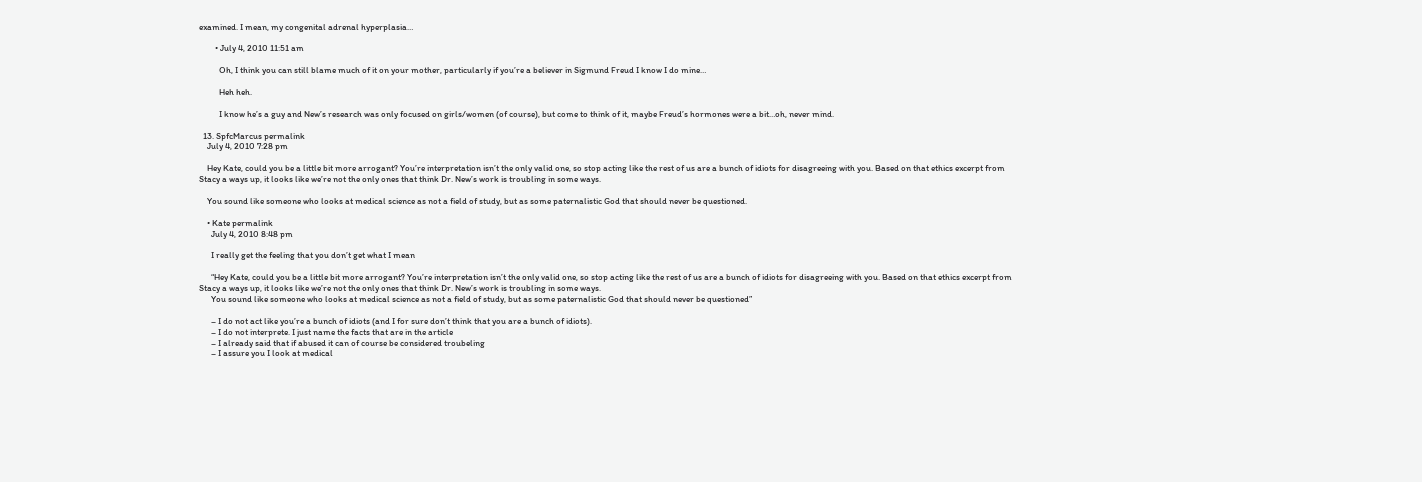examined. I mean, my congenital adrenal hyperplasia…

        • July 4, 2010 11:51 am

          Oh, I think you can still blame much of it on your mother, particularly if you’re a believer in Sigmund Freud I know I do mine…

          Heh heh.

          I know he’s a guy and New’s research was only focused on girls/women (of course), but come to think of it, maybe Freud’s hormones were a bit…oh, never mind.

  13. SpfcMarcus permalink
    July 4, 2010 7:28 pm

    Hey Kate, could you be a little bit more arrogant? You’re interpretation isn’t the only valid one, so stop acting like the rest of us are a bunch of idiots for disagreeing with you. Based on that ethics excerpt from Stacy a ways up, it looks like we’re not the only ones that think Dr. New’s work is troubling in some ways.

    You sound like someone who looks at medical science as not a field of study, but as some paternalistic God that should never be questioned.

    • Kate permalink
      July 4, 2010 8:48 pm

      I really get the feeling that you don’t get what I mean

      “Hey Kate, could you be a little bit more arrogant? You’re interpretation isn’t the only valid one, so stop acting like the rest of us are a bunch of idiots for disagreeing with you. Based on that ethics excerpt from Stacy a ways up, it looks like we’re not the only ones that think Dr. New’s work is troubling in some ways.
      You sound like someone who looks at medical science as not a field of study, but as some paternalistic God that should never be questioned”

      – I do not act like you’re a bunch of idiots (and I for sure don’t think that you are a bunch of idiots).
      – I do not interprete. I just name the facts that are in the article
      – I already said that if abused it can of course be considered troubeling
      – I assure you I look at medical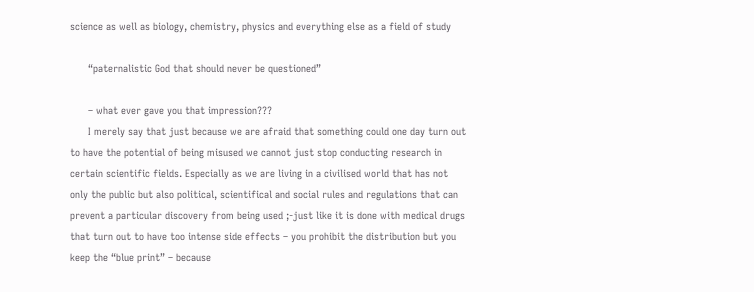science as well as biology, chemistry, physics and everything else as a field of study

      “paternalistic God that should never be questioned”

      – what ever gave you that impression???
      I merely say that just because we are afraid that something could one day turn out to have the potential of being misused we cannot just stop conducting research in certain scientific fields. Especially as we are living in a civilised world that has not only the public but also political, scientifical and social rules and regulations that can prevent a particular discovery from being used ;-just like it is done with medical drugs that turn out to have too intense side effects – you prohibit the distribution but you keep the “blue print” – because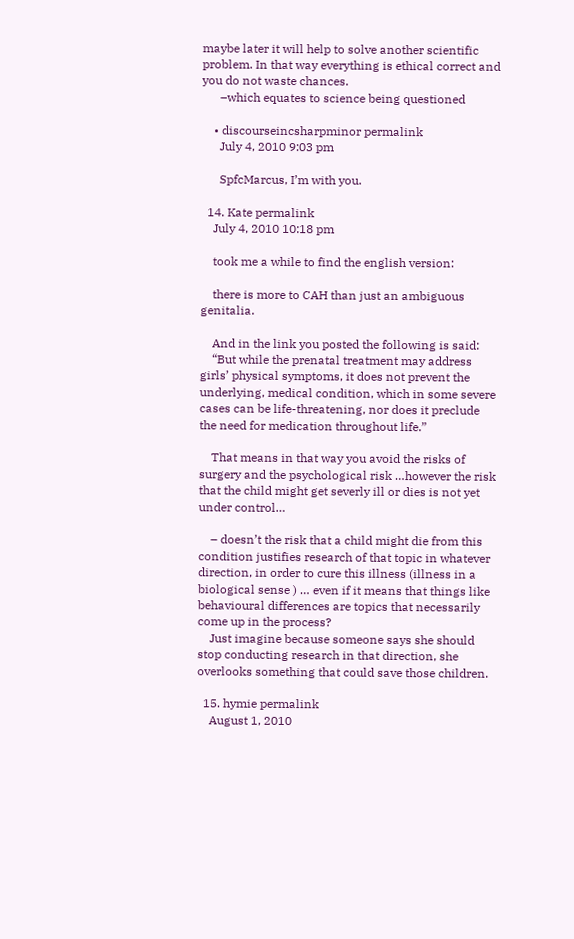maybe later it will help to solve another scientific problem. In that way everything is ethical correct and you do not waste chances.
      –which equates to science being questioned

    • discourseincsharpminor permalink
      July 4, 2010 9:03 pm

      SpfcMarcus, I’m with you.

  14. Kate permalink
    July 4, 2010 10:18 pm

    took me a while to find the english version:

    there is more to CAH than just an ambiguous genitalia.

    And in the link you posted the following is said:
    “But while the prenatal treatment may address girls’ physical symptoms, it does not prevent the underlying, medical condition, which in some severe cases can be life-threatening, nor does it preclude the need for medication throughout life.”

    That means in that way you avoid the risks of surgery and the psychological risk …however the risk that the child might get severly ill or dies is not yet under control…

    – doesn’t the risk that a child might die from this condition justifies research of that topic in whatever direction, in order to cure this illness (illness in a biological sense ) … even if it means that things like behavioural differences are topics that necessarily come up in the process?
    Just imagine because someone says she should stop conducting research in that direction, she overlooks something that could save those children.

  15. hymie permalink
    August 1, 2010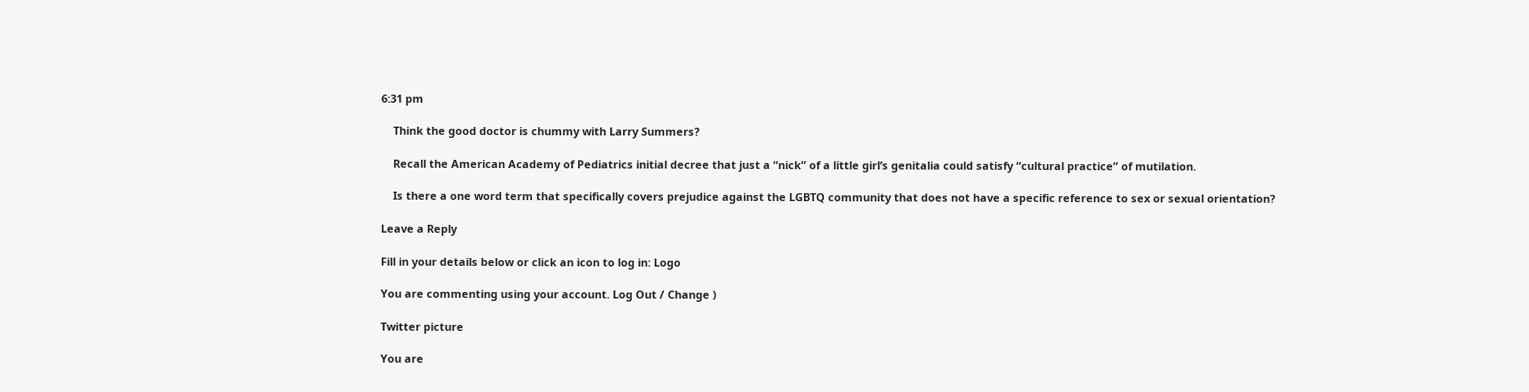6:31 pm

    Think the good doctor is chummy with Larry Summers?

    Recall the American Academy of Pediatrics initial decree that just a “nick” of a little girl’s genitalia could satisfy “cultural practice” of mutilation.

    Is there a one word term that specifically covers prejudice against the LGBTQ community that does not have a specific reference to sex or sexual orientation?

Leave a Reply

Fill in your details below or click an icon to log in: Logo

You are commenting using your account. Log Out / Change )

Twitter picture

You are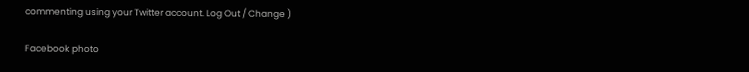commenting using your Twitter account. Log Out / Change )

Facebook photo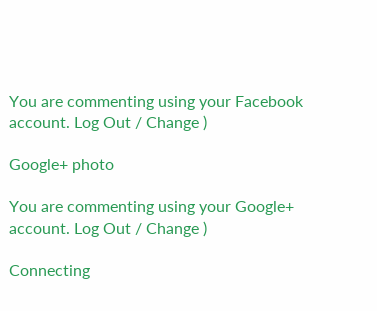You are commenting using your Facebook account. Log Out / Change )

Google+ photo

You are commenting using your Google+ account. Log Out / Change )

Connecting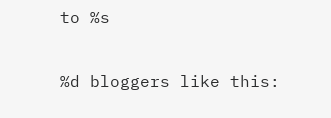to %s

%d bloggers like this: